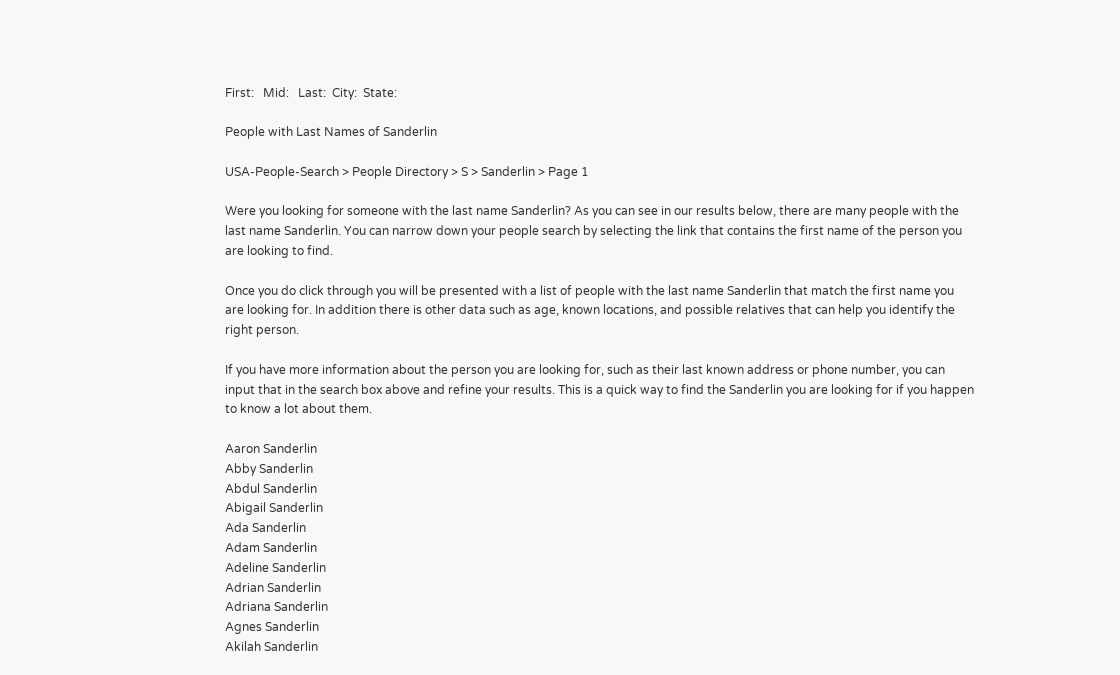First:   Mid:   Last:  City:  State:

People with Last Names of Sanderlin

USA-People-Search > People Directory > S > Sanderlin > Page 1

Were you looking for someone with the last name Sanderlin? As you can see in our results below, there are many people with the last name Sanderlin. You can narrow down your people search by selecting the link that contains the first name of the person you are looking to find.

Once you do click through you will be presented with a list of people with the last name Sanderlin that match the first name you are looking for. In addition there is other data such as age, known locations, and possible relatives that can help you identify the right person.

If you have more information about the person you are looking for, such as their last known address or phone number, you can input that in the search box above and refine your results. This is a quick way to find the Sanderlin you are looking for if you happen to know a lot about them.

Aaron Sanderlin
Abby Sanderlin
Abdul Sanderlin
Abigail Sanderlin
Ada Sanderlin
Adam Sanderlin
Adeline Sanderlin
Adrian Sanderlin
Adriana Sanderlin
Agnes Sanderlin
Akilah Sanderlin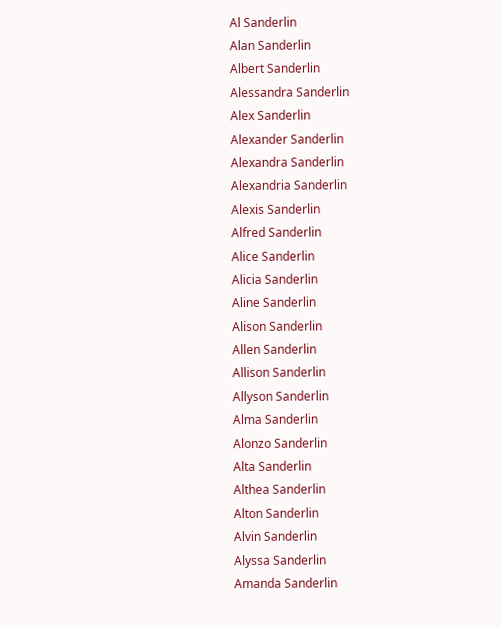Al Sanderlin
Alan Sanderlin
Albert Sanderlin
Alessandra Sanderlin
Alex Sanderlin
Alexander Sanderlin
Alexandra Sanderlin
Alexandria Sanderlin
Alexis Sanderlin
Alfred Sanderlin
Alice Sanderlin
Alicia Sanderlin
Aline Sanderlin
Alison Sanderlin
Allen Sanderlin
Allison Sanderlin
Allyson Sanderlin
Alma Sanderlin
Alonzo Sanderlin
Alta Sanderlin
Althea Sanderlin
Alton Sanderlin
Alvin Sanderlin
Alyssa Sanderlin
Amanda Sanderlin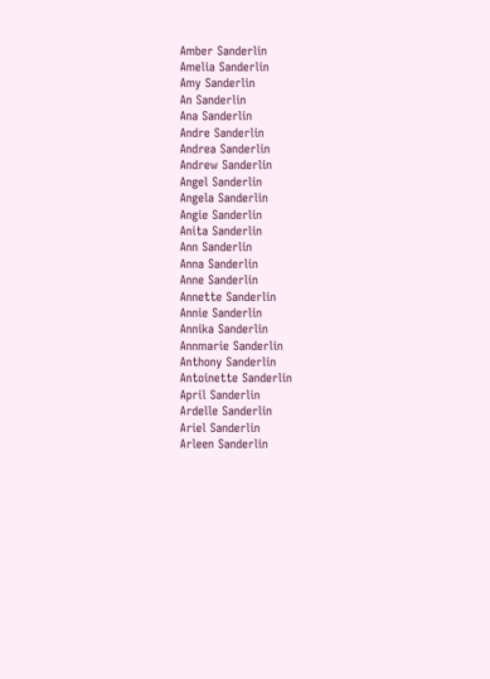Amber Sanderlin
Amelia Sanderlin
Amy Sanderlin
An Sanderlin
Ana Sanderlin
Andre Sanderlin
Andrea Sanderlin
Andrew Sanderlin
Angel Sanderlin
Angela Sanderlin
Angie Sanderlin
Anita Sanderlin
Ann Sanderlin
Anna Sanderlin
Anne Sanderlin
Annette Sanderlin
Annie Sanderlin
Annika Sanderlin
Annmarie Sanderlin
Anthony Sanderlin
Antoinette Sanderlin
April Sanderlin
Ardelle Sanderlin
Ariel Sanderlin
Arleen Sanderlin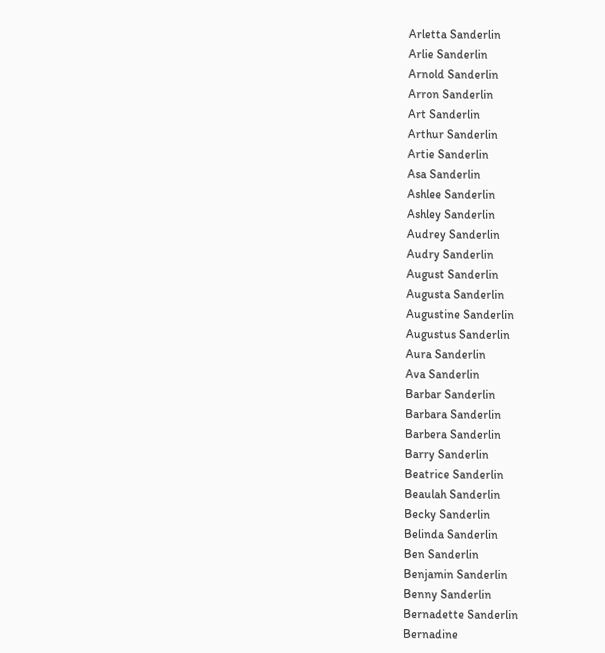Arletta Sanderlin
Arlie Sanderlin
Arnold Sanderlin
Arron Sanderlin
Art Sanderlin
Arthur Sanderlin
Artie Sanderlin
Asa Sanderlin
Ashlee Sanderlin
Ashley Sanderlin
Audrey Sanderlin
Audry Sanderlin
August Sanderlin
Augusta Sanderlin
Augustine Sanderlin
Augustus Sanderlin
Aura Sanderlin
Ava Sanderlin
Barbar Sanderlin
Barbara Sanderlin
Barbera Sanderlin
Barry Sanderlin
Beatrice Sanderlin
Beaulah Sanderlin
Becky Sanderlin
Belinda Sanderlin
Ben Sanderlin
Benjamin Sanderlin
Benny Sanderlin
Bernadette Sanderlin
Bernadine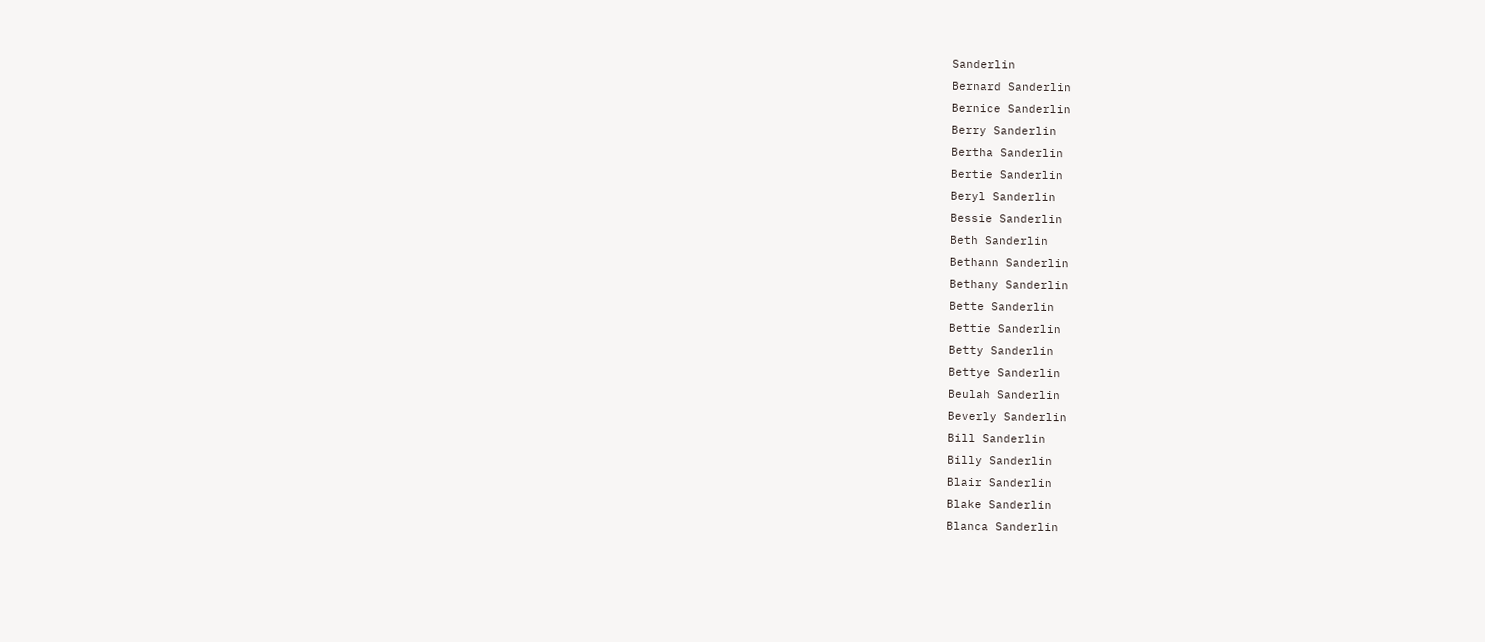Sanderlin
Bernard Sanderlin
Bernice Sanderlin
Berry Sanderlin
Bertha Sanderlin
Bertie Sanderlin
Beryl Sanderlin
Bessie Sanderlin
Beth Sanderlin
Bethann Sanderlin
Bethany Sanderlin
Bette Sanderlin
Bettie Sanderlin
Betty Sanderlin
Bettye Sanderlin
Beulah Sanderlin
Beverly Sanderlin
Bill Sanderlin
Billy Sanderlin
Blair Sanderlin
Blake Sanderlin
Blanca Sanderlin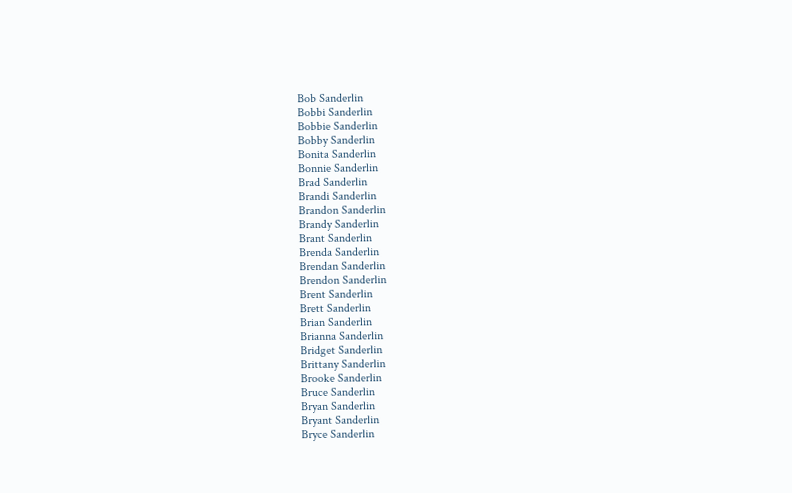Bob Sanderlin
Bobbi Sanderlin
Bobbie Sanderlin
Bobby Sanderlin
Bonita Sanderlin
Bonnie Sanderlin
Brad Sanderlin
Brandi Sanderlin
Brandon Sanderlin
Brandy Sanderlin
Brant Sanderlin
Brenda Sanderlin
Brendan Sanderlin
Brendon Sanderlin
Brent Sanderlin
Brett Sanderlin
Brian Sanderlin
Brianna Sanderlin
Bridget Sanderlin
Brittany Sanderlin
Brooke Sanderlin
Bruce Sanderlin
Bryan Sanderlin
Bryant Sanderlin
Bryce Sanderlin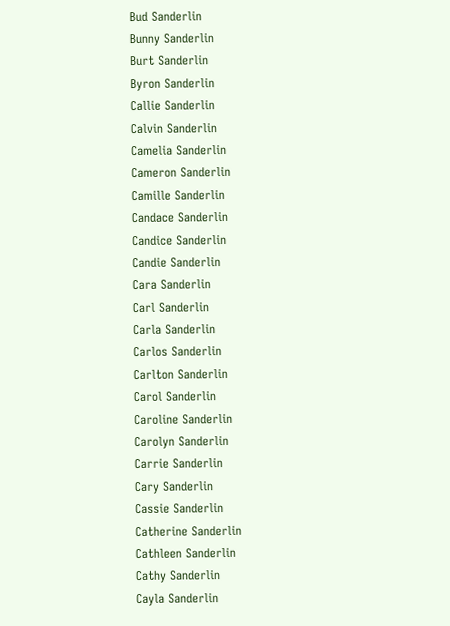Bud Sanderlin
Bunny Sanderlin
Burt Sanderlin
Byron Sanderlin
Callie Sanderlin
Calvin Sanderlin
Camelia Sanderlin
Cameron Sanderlin
Camille Sanderlin
Candace Sanderlin
Candice Sanderlin
Candie Sanderlin
Cara Sanderlin
Carl Sanderlin
Carla Sanderlin
Carlos Sanderlin
Carlton Sanderlin
Carol Sanderlin
Caroline Sanderlin
Carolyn Sanderlin
Carrie Sanderlin
Cary Sanderlin
Cassie Sanderlin
Catherine Sanderlin
Cathleen Sanderlin
Cathy Sanderlin
Cayla Sanderlin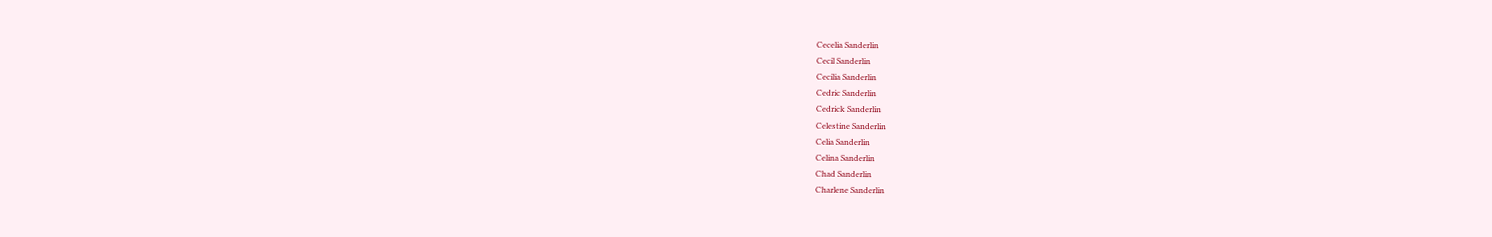Cecelia Sanderlin
Cecil Sanderlin
Cecilia Sanderlin
Cedric Sanderlin
Cedrick Sanderlin
Celestine Sanderlin
Celia Sanderlin
Celina Sanderlin
Chad Sanderlin
Charlene Sanderlin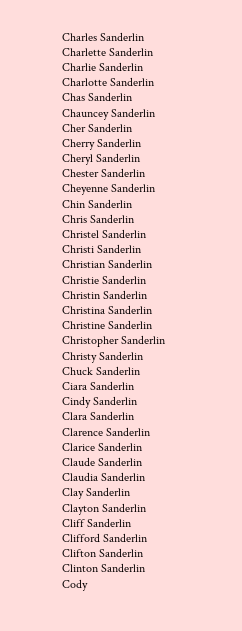Charles Sanderlin
Charlette Sanderlin
Charlie Sanderlin
Charlotte Sanderlin
Chas Sanderlin
Chauncey Sanderlin
Cher Sanderlin
Cherry Sanderlin
Cheryl Sanderlin
Chester Sanderlin
Cheyenne Sanderlin
Chin Sanderlin
Chris Sanderlin
Christel Sanderlin
Christi Sanderlin
Christian Sanderlin
Christie Sanderlin
Christin Sanderlin
Christina Sanderlin
Christine Sanderlin
Christopher Sanderlin
Christy Sanderlin
Chuck Sanderlin
Ciara Sanderlin
Cindy Sanderlin
Clara Sanderlin
Clarence Sanderlin
Clarice Sanderlin
Claude Sanderlin
Claudia Sanderlin
Clay Sanderlin
Clayton Sanderlin
Cliff Sanderlin
Clifford Sanderlin
Clifton Sanderlin
Clinton Sanderlin
Cody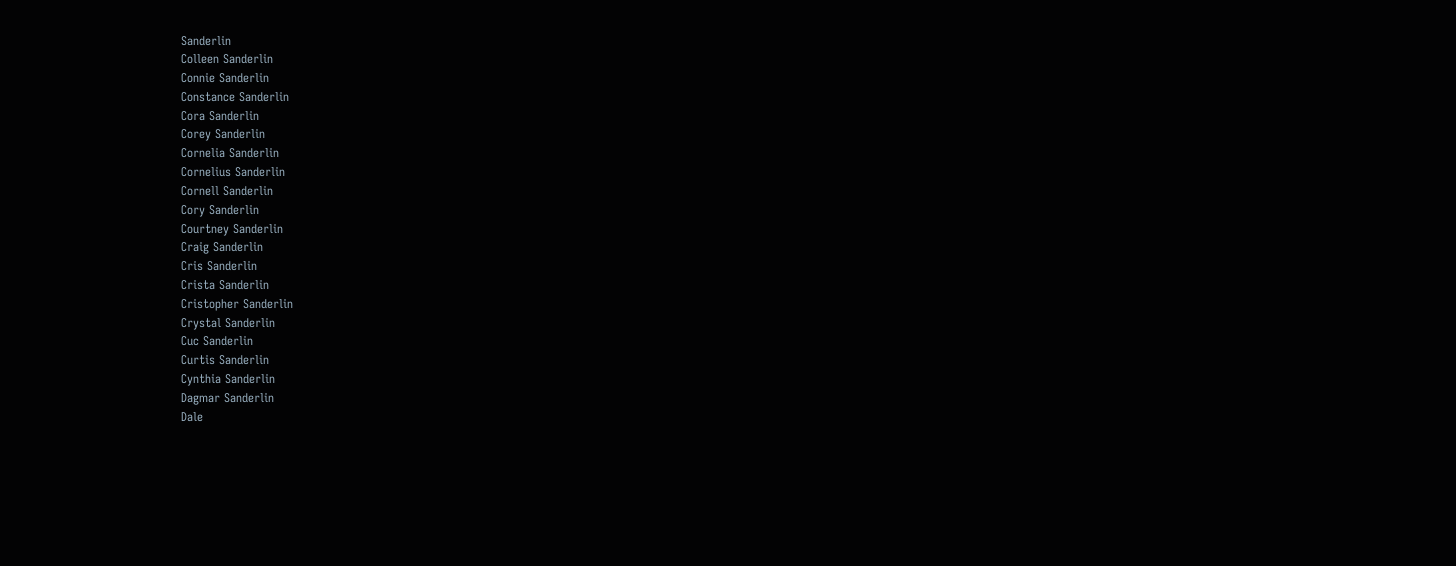Sanderlin
Colleen Sanderlin
Connie Sanderlin
Constance Sanderlin
Cora Sanderlin
Corey Sanderlin
Cornelia Sanderlin
Cornelius Sanderlin
Cornell Sanderlin
Cory Sanderlin
Courtney Sanderlin
Craig Sanderlin
Cris Sanderlin
Crista Sanderlin
Cristopher Sanderlin
Crystal Sanderlin
Cuc Sanderlin
Curtis Sanderlin
Cynthia Sanderlin
Dagmar Sanderlin
Dale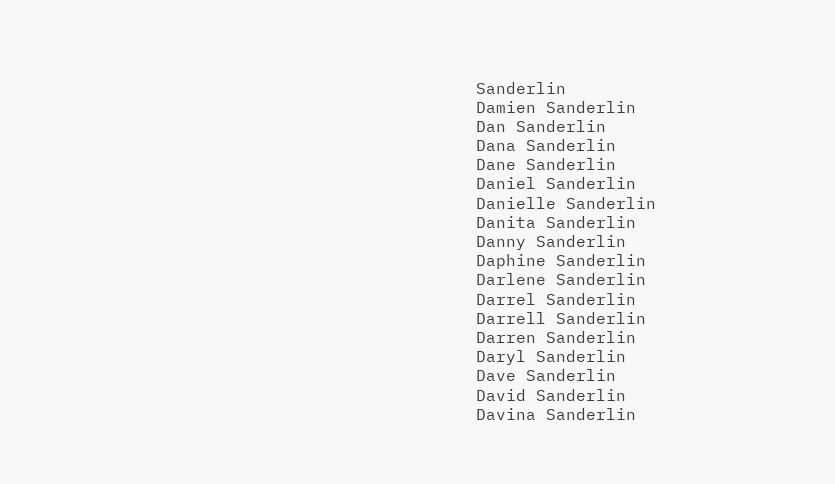Sanderlin
Damien Sanderlin
Dan Sanderlin
Dana Sanderlin
Dane Sanderlin
Daniel Sanderlin
Danielle Sanderlin
Danita Sanderlin
Danny Sanderlin
Daphine Sanderlin
Darlene Sanderlin
Darrel Sanderlin
Darrell Sanderlin
Darren Sanderlin
Daryl Sanderlin
Dave Sanderlin
David Sanderlin
Davina Sanderlin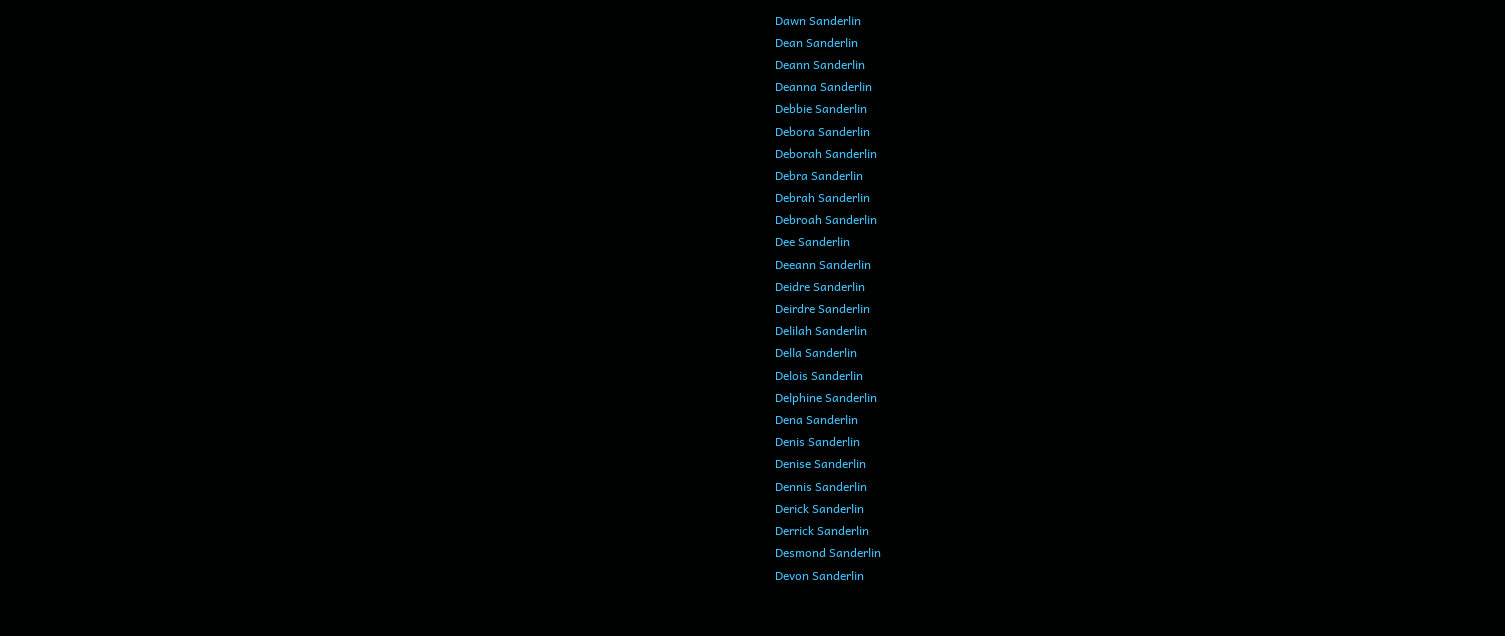Dawn Sanderlin
Dean Sanderlin
Deann Sanderlin
Deanna Sanderlin
Debbie Sanderlin
Debora Sanderlin
Deborah Sanderlin
Debra Sanderlin
Debrah Sanderlin
Debroah Sanderlin
Dee Sanderlin
Deeann Sanderlin
Deidre Sanderlin
Deirdre Sanderlin
Delilah Sanderlin
Della Sanderlin
Delois Sanderlin
Delphine Sanderlin
Dena Sanderlin
Denis Sanderlin
Denise Sanderlin
Dennis Sanderlin
Derick Sanderlin
Derrick Sanderlin
Desmond Sanderlin
Devon Sanderlin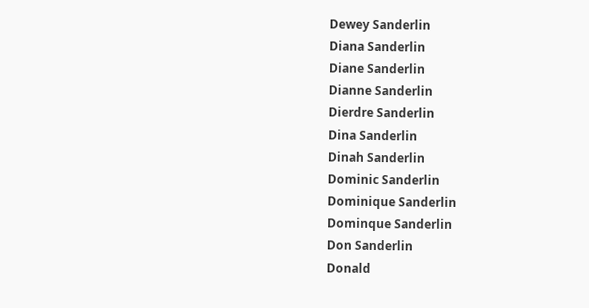Dewey Sanderlin
Diana Sanderlin
Diane Sanderlin
Dianne Sanderlin
Dierdre Sanderlin
Dina Sanderlin
Dinah Sanderlin
Dominic Sanderlin
Dominique Sanderlin
Dominque Sanderlin
Don Sanderlin
Donald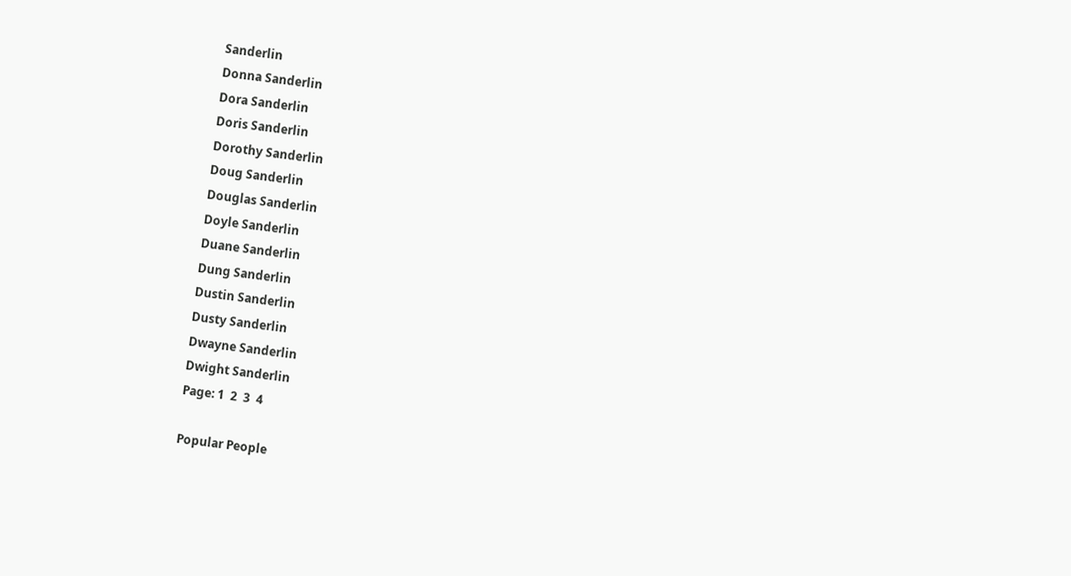Sanderlin
Donna Sanderlin
Dora Sanderlin
Doris Sanderlin
Dorothy Sanderlin
Doug Sanderlin
Douglas Sanderlin
Doyle Sanderlin
Duane Sanderlin
Dung Sanderlin
Dustin Sanderlin
Dusty Sanderlin
Dwayne Sanderlin
Dwight Sanderlin
Page: 1  2  3  4

Popular People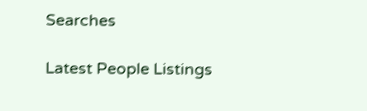Searches

Latest People Listings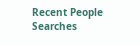Recent People Searches